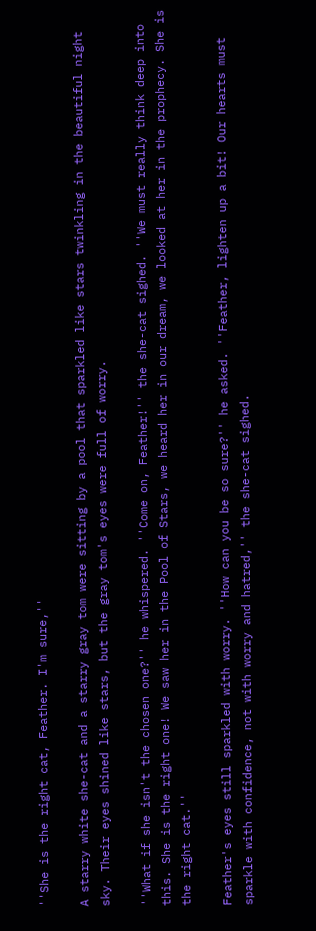''She is the right cat, Feather. I'm sure,''

A starry white she-cat and a starry gray tom were sitting by a pool that sparkled like stars twinkling in the beautiful night sky. Their eyes shined like stars, but the gray tom's eyes were full of worry.

''What if she isn't the chosen one?'' he whispered. ''Come on, Feather!'' the she-cat sighed. ''We must really think deep into this. She is the right one! We saw her in the Pool of Stars, we heard her in our dream, we looked at her in the prophecy. She is the right cat.''

Feather's eyes still sparkled with worry. ''How can you be so sure?'' he asked. ''Feather, lighten up a bit! Our hearts must sparkle with confidence, not with worry and hatred,'' the she-cat sighed.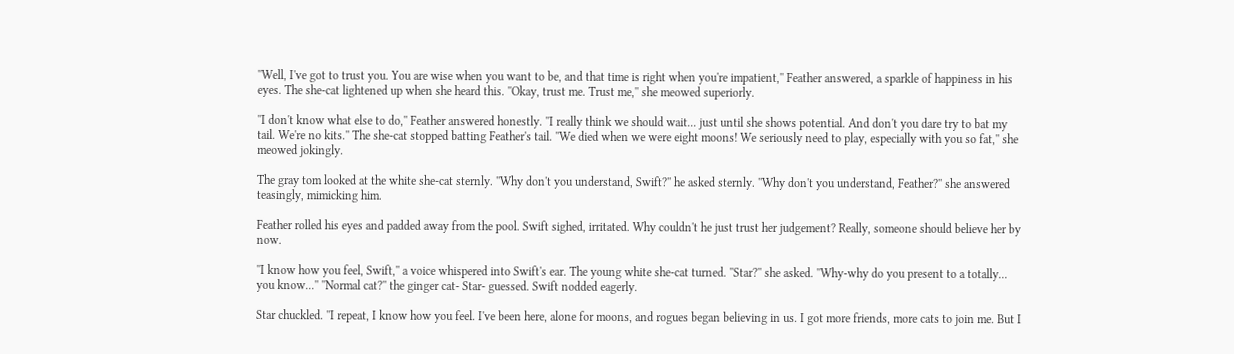''Well, I've got to trust you. You are wise when you want to be, and that time is right when you're impatient,'' Feather answered, a sparkle of happiness in his eyes. The she-cat lightened up when she heard this. ''Okay, trust me. Trust me,'' she meowed superiorly.

''I don't know what else to do,'' Feather answered honestly. ''I really think we should wait... just until she shows potential. And don't you dare try to bat my tail. We're no kits.'' The she-cat stopped batting Feather's tail. ''We died when we were eight moons! We seriously need to play, especially with you so fat,'' she meowed jokingly.

The gray tom looked at the white she-cat sternly. ''Why don't you understand, Swift?'' he asked sternly. ''Why don't you understand, Feather?'' she answered teasingly, mimicking him.

Feather rolled his eyes and padded away from the pool. Swift sighed, irritated. Why couldn't he just trust her judgement? Really, someone should believe her by now.

''I know how you feel, Swift,'' a voice whispered into Swift's ear. The young white she-cat turned. ''Star?'' she asked. ''Why-why do you present to a totally... you know...'' ''Normal cat?'' the ginger cat- Star- guessed. Swift nodded eagerly.

Star chuckled. ''I repeat, I know how you feel. I've been here, alone for moons, and rogues began believing in us. I got more friends, more cats to join me. But I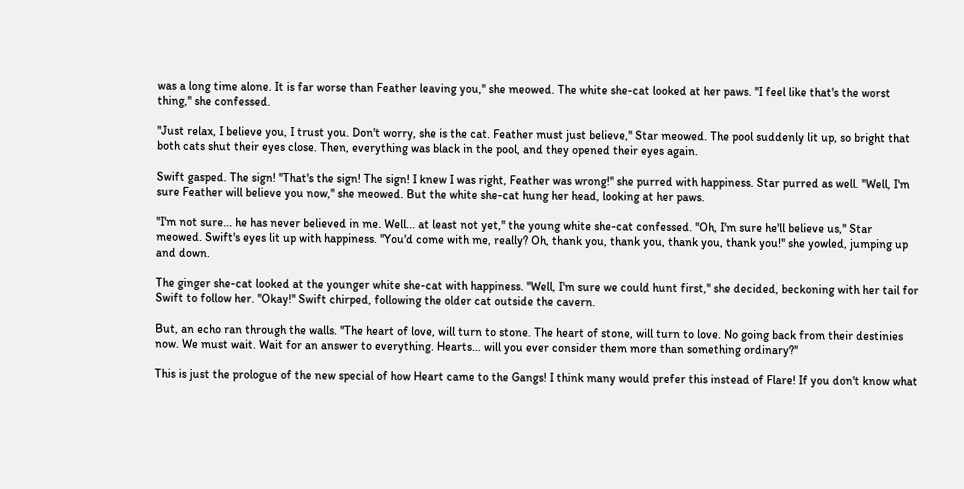was a long time alone. It is far worse than Feather leaving you,'' she meowed. The white she-cat looked at her paws. ''I feel like that's the worst thing,'' she confessed.

''Just relax, I believe you, I trust you. Don't worry, she is the cat. Feather must just believe,'' Star meowed. The pool suddenly lit up, so bright that both cats shut their eyes close. Then, everything was black in the pool, and they opened their eyes again.

Swift gasped. The sign! ''That's the sign! The sign! I knew I was right, Feather was wrong!'' she purred with happiness. Star purred as well. ''Well, I'm sure Feather will believe you now,'' she meowed. But the white she-cat hung her head, looking at her paws.

''I'm not sure... he has never believed in me. Well... at least not yet,'' the young white she-cat confessed. ''Oh, I'm sure he'll believe us,'' Star meowed. Swift's eyes lit up with happiness. ''You'd come with me, really? Oh, thank you, thank you, thank you, thank you!'' she yowled, jumping up and down.

The ginger she-cat looked at the younger white she-cat with happiness. ''Well, I'm sure we could hunt first,'' she decided, beckoning with her tail for Swift to follow her. ''Okay!'' Swift chirped, following the older cat outside the cavern.

But, an echo ran through the walls. ''The heart of love, will turn to stone. The heart of stone, will turn to love. No going back from their destinies now. We must wait. Wait for an answer to everything. Hearts... will you ever consider them more than something ordinary?''

This is just the prologue of the new special of how Heart came to the Gangs! I think many would prefer this instead of Flare! If you don't know what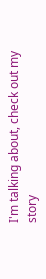I'm talking about, check out my story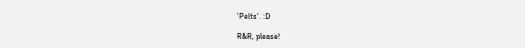'Pelts'. :D

R&R, please!